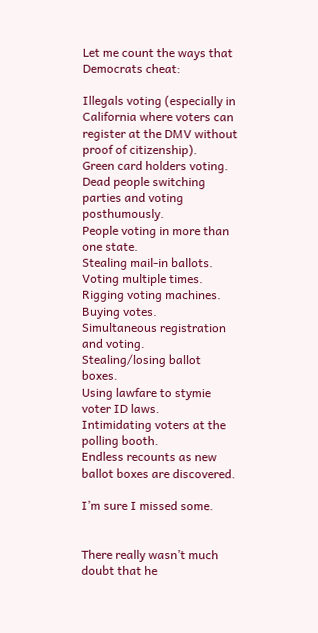Let me count the ways that Democrats cheat:

Illegals voting (especially in California where voters can register at the DMV without proof of citizenship).
Green card holders voting.
Dead people switching parties and voting posthumously.
People voting in more than one state.
Stealing mail-in ballots.
Voting multiple times.
Rigging voting machines.
Buying votes.
Simultaneous registration and voting.
Stealing/losing ballot boxes.
Using lawfare to stymie voter ID laws.
Intimidating voters at the polling booth.
Endless recounts as new ballot boxes are discovered.

I’m sure I missed some.


There really wasn’t much doubt that he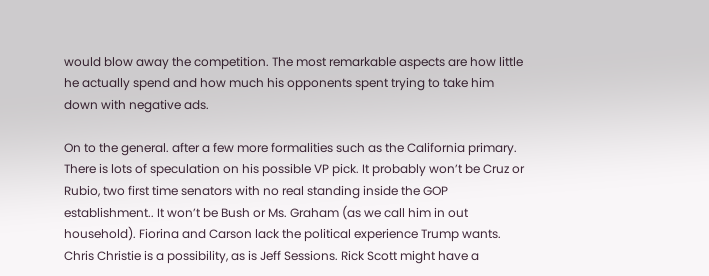would blow away the competition. The most remarkable aspects are how little he actually spend and how much his opponents spent trying to take him down with negative ads.

On to the general. after a few more formalities such as the California primary. There is lots of speculation on his possible VP pick. It probably won’t be Cruz or Rubio, two first time senators with no real standing inside the GOP establishment.. It won’t be Bush or Ms. Graham (as we call him in out household). Fiorina and Carson lack the political experience Trump wants. Chris Christie is a possibility, as is Jeff Sessions. Rick Scott might have a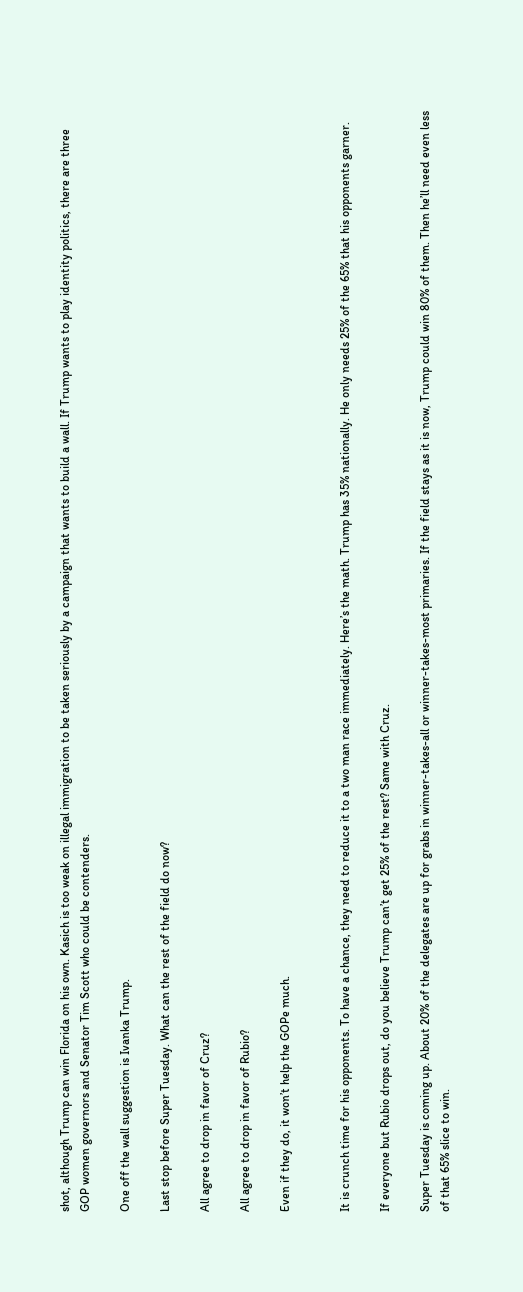shot, although Trump can win Florida on his own. Kasich is too weak on illegal immigration to be taken seriously by a campaign that wants to build a wall. If Trump wants to play identity politics, there are three GOP women governors and Senator Tim Scott who could be contenders.

One off the wall suggestion is Ivanka Trump.

Last stop before Super Tuesday. What can the rest of the field do now?

All agree to drop in favor of Cruz?

All agree to drop in favor of Rubio?

Even if they do, it won’t help the GOPe much.


It is crunch time for his opponents. To have a chance, they need to reduce it to a two man race immediately. Here’s the math. Trump has 35% nationally. He only needs 25% of the 65% that his opponents garner.

If everyone but Rubio drops out, do you believe Trump can’t get 25% of the rest? Same with Cruz.

Super Tuesday is coming up. About 20% of the delegates are up for grabs in winner-takes-all or winner-takes-most primaries. If the field stays as it is now, Trump could win 80% of them. Then he’ll need even less of that 65% slice to win.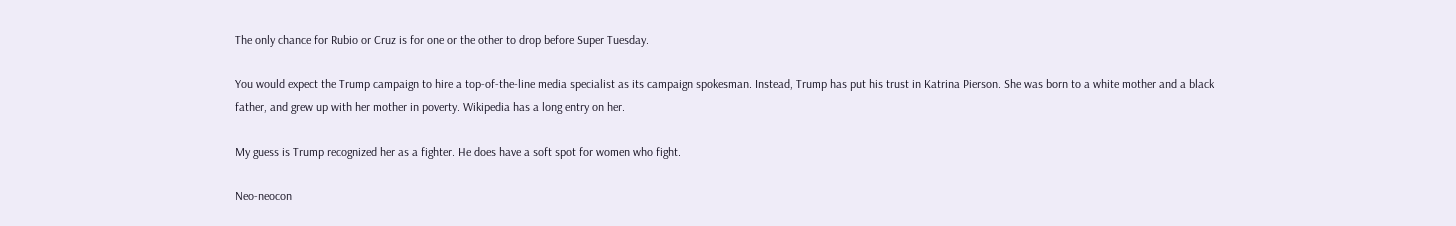The only chance for Rubio or Cruz is for one or the other to drop before Super Tuesday.

You would expect the Trump campaign to hire a top-of-the-line media specialist as its campaign spokesman. Instead, Trump has put his trust in Katrina Pierson. She was born to a white mother and a black father, and grew up with her mother in poverty. Wikipedia has a long entry on her.

My guess is Trump recognized her as a fighter. He does have a soft spot for women who fight.

Neo-neocon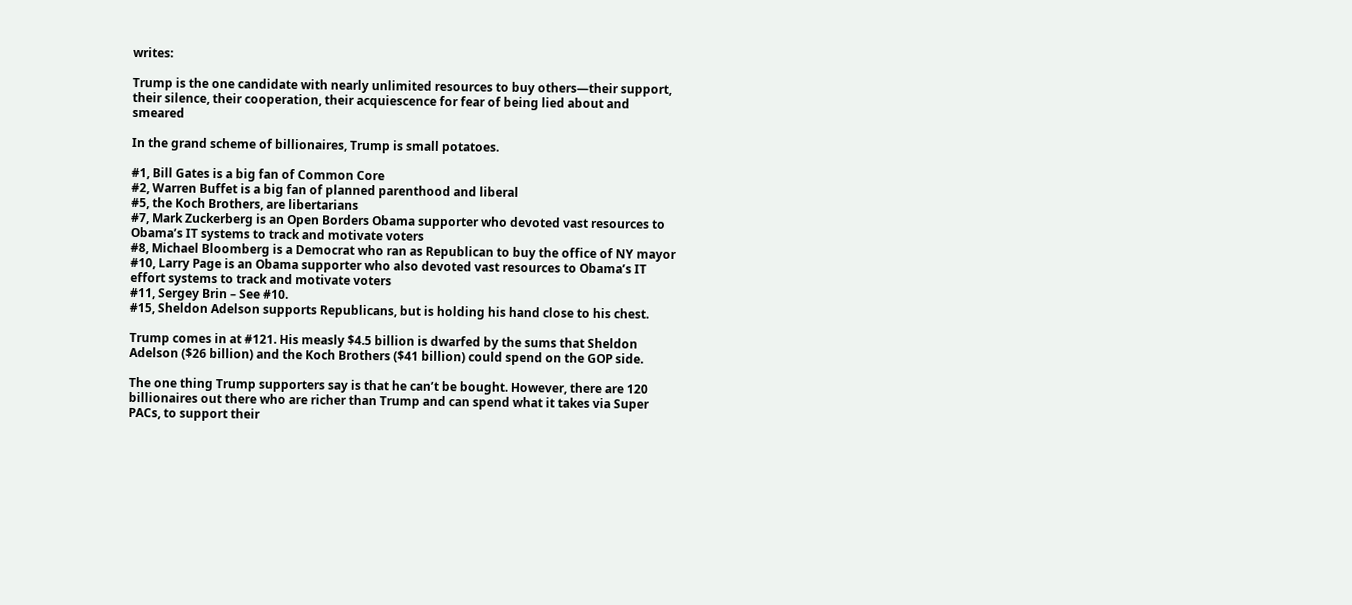writes:

Trump is the one candidate with nearly unlimited resources to buy others—their support, their silence, their cooperation, their acquiescence for fear of being lied about and smeared

In the grand scheme of billionaires, Trump is small potatoes.

#1, Bill Gates is a big fan of Common Core
#2, Warren Buffet is a big fan of planned parenthood and liberal
#5, the Koch Brothers, are libertarians
#7, Mark Zuckerberg is an Open Borders Obama supporter who devoted vast resources to Obama’s IT systems to track and motivate voters
#8, Michael Bloomberg is a Democrat who ran as Republican to buy the office of NY mayor
#10, Larry Page is an Obama supporter who also devoted vast resources to Obama’s IT effort systems to track and motivate voters
#11, Sergey Brin – See #10.
#15, Sheldon Adelson supports Republicans, but is holding his hand close to his chest.

Trump comes in at #121. His measly $4.5 billion is dwarfed by the sums that Sheldon Adelson ($26 billion) and the Koch Brothers ($41 billion) could spend on the GOP side.

The one thing Trump supporters say is that he can’t be bought. However, there are 120 billionaires out there who are richer than Trump and can spend what it takes via Super PACs, to support their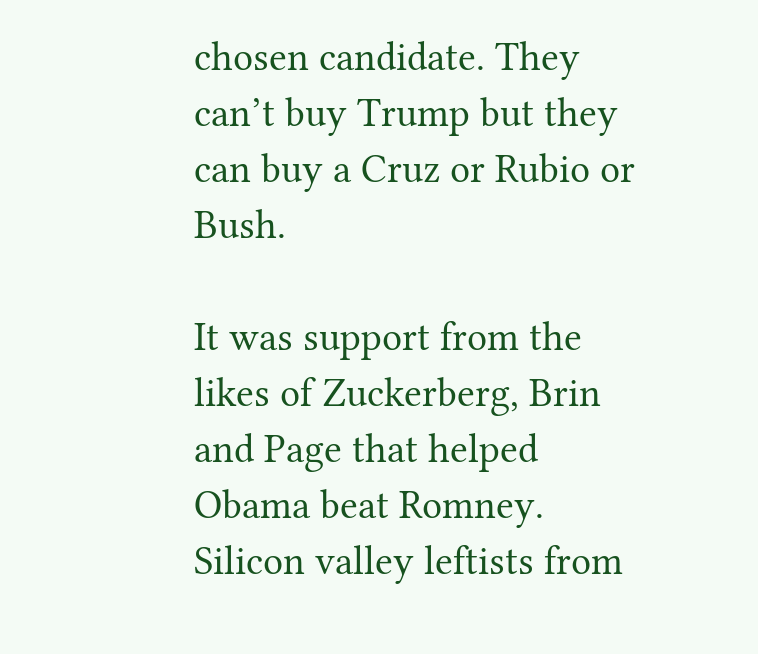chosen candidate. They can’t buy Trump but they can buy a Cruz or Rubio or Bush.

It was support from the likes of Zuckerberg, Brin and Page that helped Obama beat Romney. Silicon valley leftists from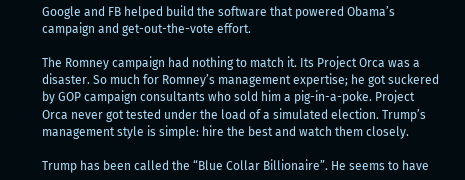Google and FB helped build the software that powered Obama’s campaign and get-out-the-vote effort.

The Romney campaign had nothing to match it. Its Project Orca was a disaster. So much for Romney’s management expertise; he got suckered by GOP campaign consultants who sold him a pig-in-a-poke. Project Orca never got tested under the load of a simulated election. Trump’s management style is simple: hire the best and watch them closely.

Trump has been called the “Blue Collar Billionaire”. He seems to have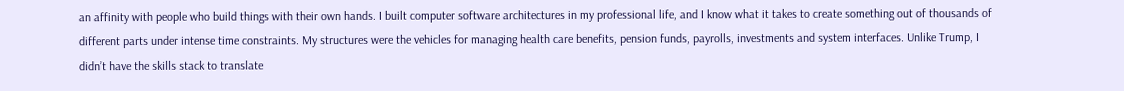an affinity with people who build things with their own hands. I built computer software architectures in my professional life, and I know what it takes to create something out of thousands of different parts under intense time constraints. My structures were the vehicles for managing health care benefits, pension funds, payrolls, investments and system interfaces. Unlike Trump, I didn’t have the skills stack to translate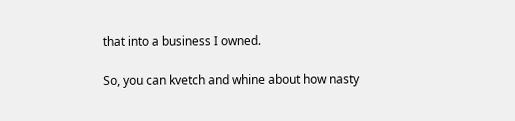that into a business I owned.

So, you can kvetch and whine about how nasty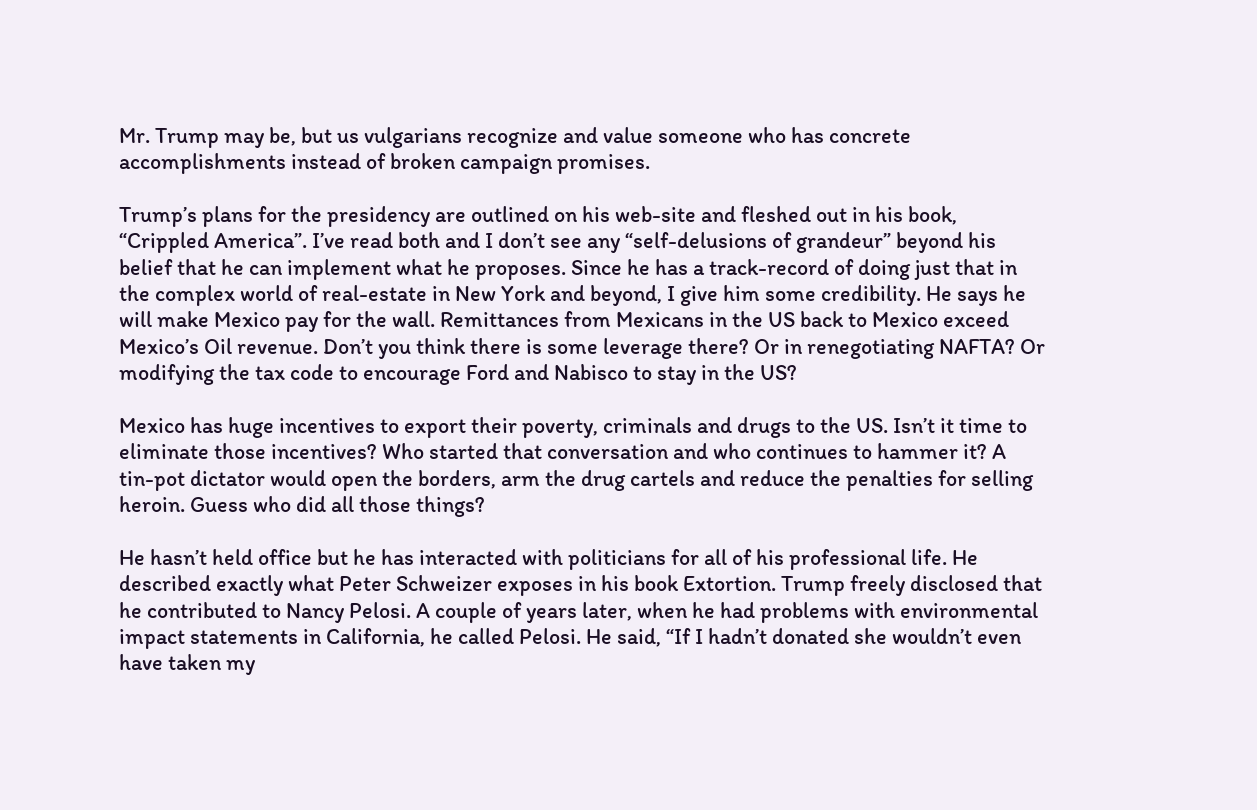Mr. Trump may be, but us vulgarians recognize and value someone who has concrete accomplishments instead of broken campaign promises.

Trump’s plans for the presidency are outlined on his web-site and fleshed out in his book, “Crippled America”. I’ve read both and I don’t see any “self-delusions of grandeur” beyond his belief that he can implement what he proposes. Since he has a track-record of doing just that in the complex world of real-estate in New York and beyond, I give him some credibility. He says he will make Mexico pay for the wall. Remittances from Mexicans in the US back to Mexico exceed Mexico’s Oil revenue. Don’t you think there is some leverage there? Or in renegotiating NAFTA? Or modifying the tax code to encourage Ford and Nabisco to stay in the US?

Mexico has huge incentives to export their poverty, criminals and drugs to the US. Isn’t it time to eliminate those incentives? Who started that conversation and who continues to hammer it? A tin-pot dictator would open the borders, arm the drug cartels and reduce the penalties for selling heroin. Guess who did all those things?

He hasn’t held office but he has interacted with politicians for all of his professional life. He described exactly what Peter Schweizer exposes in his book Extortion. Trump freely disclosed that he contributed to Nancy Pelosi. A couple of years later, when he had problems with environmental impact statements in California, he called Pelosi. He said, “If I hadn’t donated she wouldn’t even have taken my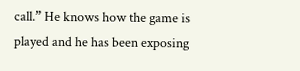call.” He knows how the game is played and he has been exposing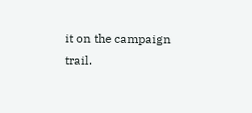it on the campaign trail.